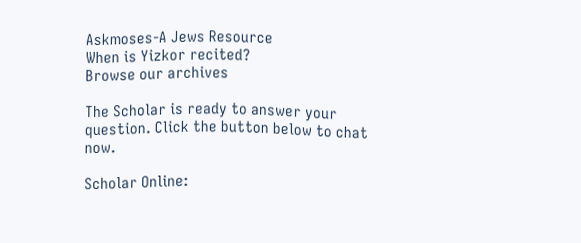Askmoses-A Jews Resource
When is Yizkor recited?
Browse our archives

The Scholar is ready to answer your question. Click the button below to chat now.

Scholar Online: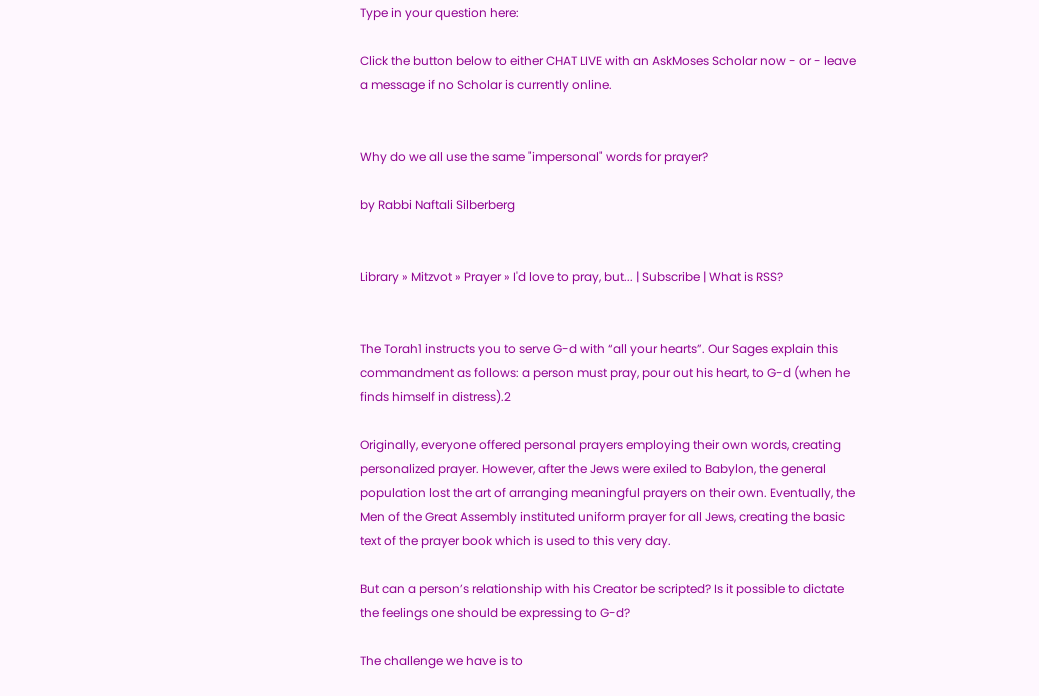Type in your question here:

Click the button below to either CHAT LIVE with an AskMoses Scholar now - or - leave a message if no Scholar is currently online.


Why do we all use the same "impersonal" words for prayer?

by Rabbi Naftali Silberberg


Library » Mitzvot » Prayer » I'd love to pray, but... | Subscribe | What is RSS?


The Torah1 instructs you to serve G-d with “all your hearts”. Our Sages explain this commandment as follows: a person must pray, pour out his heart, to G-d (when he finds himself in distress).2

Originally, everyone offered personal prayers employing their own words, creating personalized prayer. However, after the Jews were exiled to Babylon, the general population lost the art of arranging meaningful prayers on their own. Eventually, the Men of the Great Assembly instituted uniform prayer for all Jews, creating the basic text of the prayer book which is used to this very day.

But can a person’s relationship with his Creator be scripted? Is it possible to dictate the feelings one should be expressing to G-d?

The challenge we have is to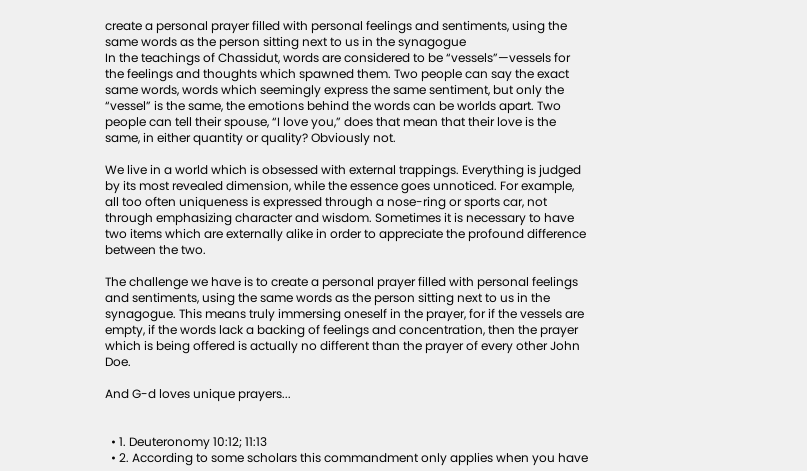create a personal prayer filled with personal feelings and sentiments, using the same words as the person sitting next to us in the synagogue
In the teachings of Chassidut, words are considered to be “vessels”—vessels for the feelings and thoughts which spawned them. Two people can say the exact same words, words which seemingly express the same sentiment, but only the “vessel” is the same, the emotions behind the words can be worlds apart. Two people can tell their spouse, “I love you,” does that mean that their love is the same, in either quantity or quality? Obviously not.

We live in a world which is obsessed with external trappings. Everything is judged by its most revealed dimension, while the essence goes unnoticed. For example, all too often uniqueness is expressed through a nose-ring or sports car, not through emphasizing character and wisdom. Sometimes it is necessary to have two items which are externally alike in order to appreciate the profound difference between the two.

The challenge we have is to create a personal prayer filled with personal feelings and sentiments, using the same words as the person sitting next to us in the synagogue. This means truly immersing oneself in the prayer, for if the vessels are empty, if the words lack a backing of feelings and concentration, then the prayer which is being offered is actually no different than the prayer of every other John Doe.

And G-d loves unique prayers...


  • 1. Deuteronomy 10:12; 11:13
  • 2. According to some scholars this commandment only applies when you have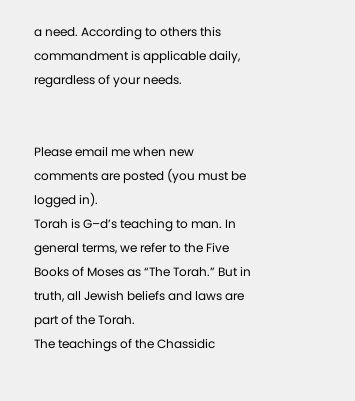a need. According to others this commandment is applicable daily, regardless of your needs.


Please email me when new comments are posted (you must be  logged in).
Torah is G–d’s teaching to man. In general terms, we refer to the Five Books of Moses as “The Torah.” But in truth, all Jewish beliefs and laws are part of the Torah.
The teachings of the Chassidic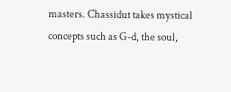masters. Chassidut takes mystical concepts such as G-d, the soul,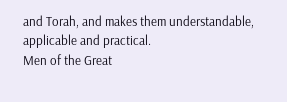and Torah, and makes them understandable, applicable and practical.
Men of the Great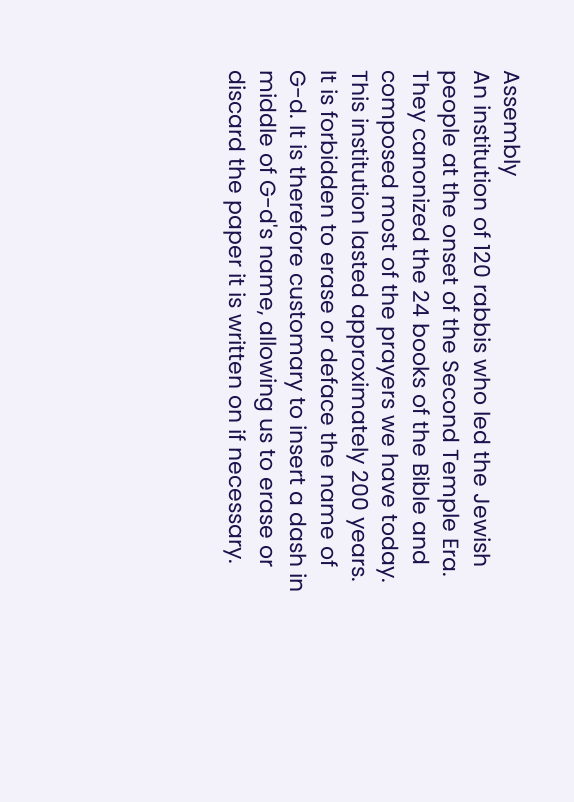Assembly
An institution of 120 rabbis who led the Jewish people at the onset of the Second Temple Era. They canonized the 24 books of the Bible and composed most of the prayers we have today. This institution lasted approximately 200 years.
It is forbidden to erase or deface the name of G-d. It is therefore customary to insert a dash in middle of G-d's name, allowing us to erase or discard the paper it is written on if necessary.